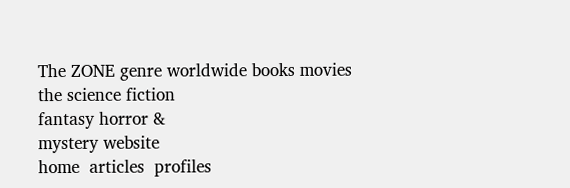The ZONE genre worldwide books movies
the science fiction
fantasy horror &
mystery website
home  articles  profiles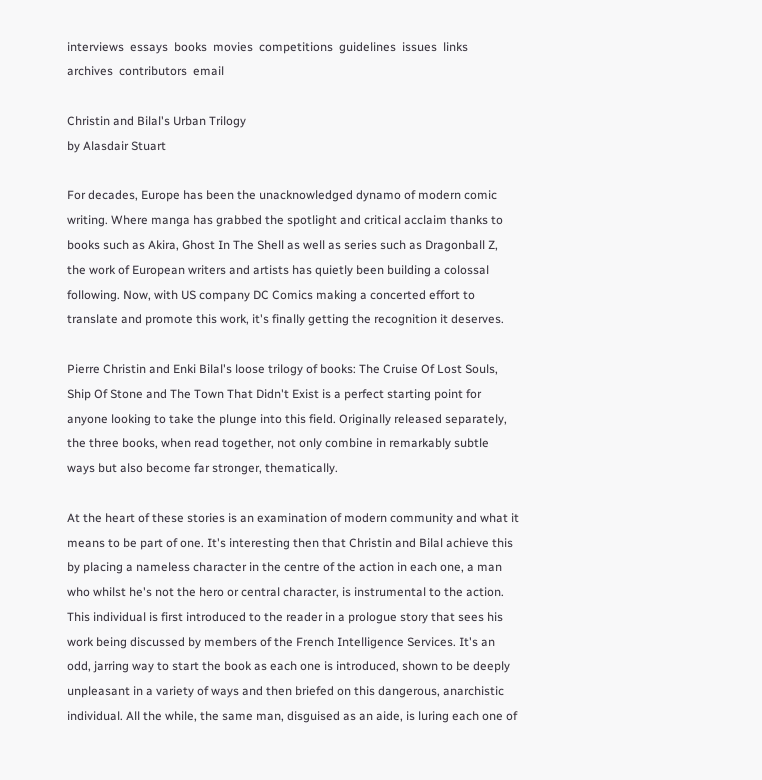interviews  essays  books  movies  competitions  guidelines  issues  links  archives  contributors  email

Christin and Bilal's Urban Trilogy
by Alasdair Stuart

For decades, Europe has been the unacknowledged dynamo of modern comic writing. Where manga has grabbed the spotlight and critical acclaim thanks to books such as Akira, Ghost In The Shell as well as series such as Dragonball Z, the work of European writers and artists has quietly been building a colossal following. Now, with US company DC Comics making a concerted effort to translate and promote this work, it's finally getting the recognition it deserves.

Pierre Christin and Enki Bilal's loose trilogy of books: The Cruise Of Lost Souls, Ship Of Stone and The Town That Didn't Exist is a perfect starting point for anyone looking to take the plunge into this field. Originally released separately, the three books, when read together, not only combine in remarkably subtle ways but also become far stronger, thematically.

At the heart of these stories is an examination of modern community and what it means to be part of one. It's interesting then that Christin and Bilal achieve this by placing a nameless character in the centre of the action in each one, a man who whilst he's not the hero or central character, is instrumental to the action. This individual is first introduced to the reader in a prologue story that sees his work being discussed by members of the French Intelligence Services. It's an odd, jarring way to start the book as each one is introduced, shown to be deeply unpleasant in a variety of ways and then briefed on this dangerous, anarchistic individual. All the while, the same man, disguised as an aide, is luring each one of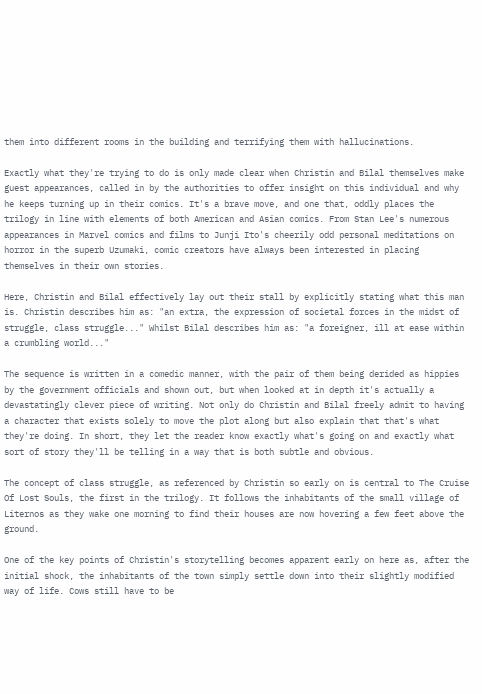them into different rooms in the building and terrifying them with hallucinations.

Exactly what they're trying to do is only made clear when Christin and Bilal themselves make guest appearances, called in by the authorities to offer insight on this individual and why he keeps turning up in their comics. It's a brave move, and one that, oddly places the trilogy in line with elements of both American and Asian comics. From Stan Lee's numerous appearances in Marvel comics and films to Junji Ito's cheerily odd personal meditations on horror in the superb Uzumaki, comic creators have always been interested in placing themselves in their own stories.

Here, Christin and Bilal effectively lay out their stall by explicitly stating what this man is. Christin describes him as: "an extra, the expression of societal forces in the midst of struggle, class struggle..." Whilst Bilal describes him as: "a foreigner, ill at ease within a crumbling world..."

The sequence is written in a comedic manner, with the pair of them being derided as hippies by the government officials and shown out, but when looked at in depth it's actually a devastatingly clever piece of writing. Not only do Christin and Bilal freely admit to having a character that exists solely to move the plot along but also explain that that's what they're doing. In short, they let the reader know exactly what's going on and exactly what sort of story they'll be telling in a way that is both subtle and obvious.

The concept of class struggle, as referenced by Christin so early on is central to The Cruise Of Lost Souls, the first in the trilogy. It follows the inhabitants of the small village of Liternos as they wake one morning to find their houses are now hovering a few feet above the ground.

One of the key points of Christin's storytelling becomes apparent early on here as, after the initial shock, the inhabitants of the town simply settle down into their slightly modified way of life. Cows still have to be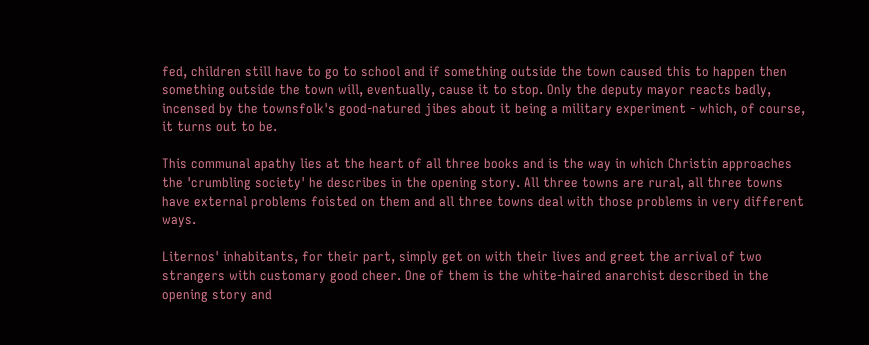fed, children still have to go to school and if something outside the town caused this to happen then something outside the town will, eventually, cause it to stop. Only the deputy mayor reacts badly, incensed by the townsfolk's good-natured jibes about it being a military experiment - which, of course, it turns out to be.

This communal apathy lies at the heart of all three books and is the way in which Christin approaches the 'crumbling society' he describes in the opening story. All three towns are rural, all three towns have external problems foisted on them and all three towns deal with those problems in very different ways.

Liternos' inhabitants, for their part, simply get on with their lives and greet the arrival of two strangers with customary good cheer. One of them is the white-haired anarchist described in the opening story and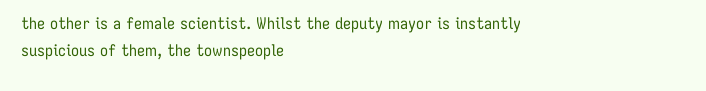the other is a female scientist. Whilst the deputy mayor is instantly suspicious of them, the townspeople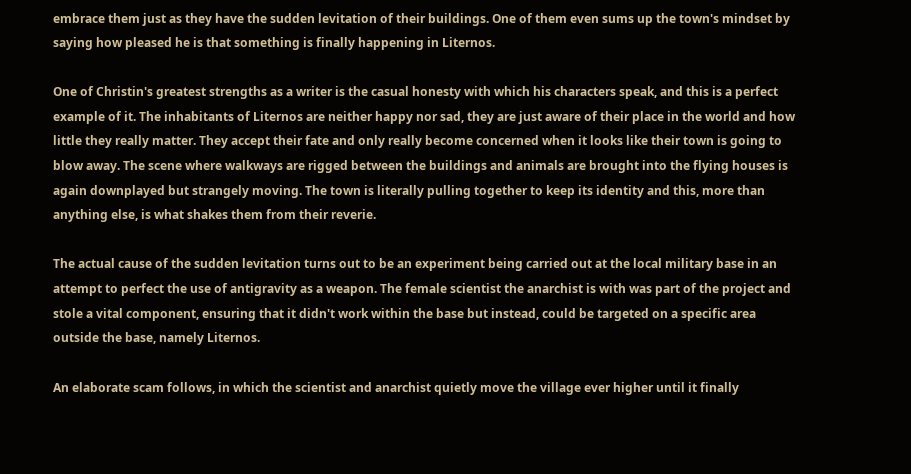embrace them just as they have the sudden levitation of their buildings. One of them even sums up the town's mindset by saying how pleased he is that something is finally happening in Liternos.

One of Christin's greatest strengths as a writer is the casual honesty with which his characters speak, and this is a perfect example of it. The inhabitants of Liternos are neither happy nor sad, they are just aware of their place in the world and how little they really matter. They accept their fate and only really become concerned when it looks like their town is going to blow away. The scene where walkways are rigged between the buildings and animals are brought into the flying houses is again downplayed but strangely moving. The town is literally pulling together to keep its identity and this, more than anything else, is what shakes them from their reverie.

The actual cause of the sudden levitation turns out to be an experiment being carried out at the local military base in an attempt to perfect the use of antigravity as a weapon. The female scientist the anarchist is with was part of the project and stole a vital component, ensuring that it didn't work within the base but instead, could be targeted on a specific area outside the base, namely Liternos.

An elaborate scam follows, in which the scientist and anarchist quietly move the village ever higher until it finally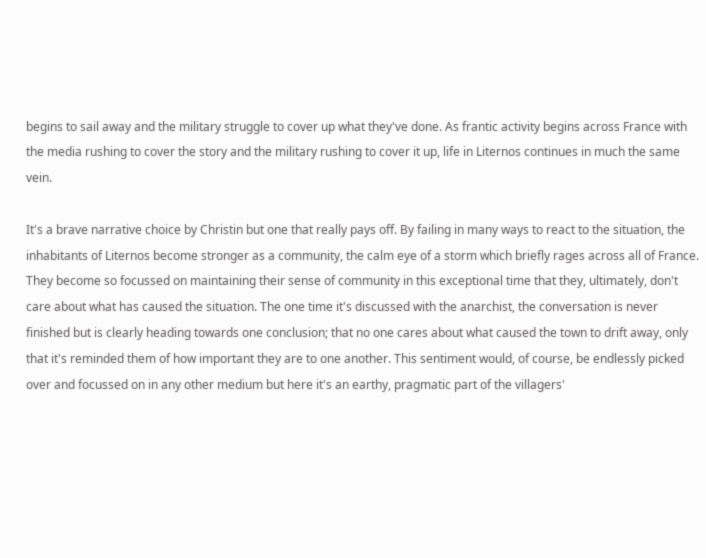begins to sail away and the military struggle to cover up what they've done. As frantic activity begins across France with the media rushing to cover the story and the military rushing to cover it up, life in Liternos continues in much the same vein.

It's a brave narrative choice by Christin but one that really pays off. By failing in many ways to react to the situation, the inhabitants of Liternos become stronger as a community, the calm eye of a storm which briefly rages across all of France. They become so focussed on maintaining their sense of community in this exceptional time that they, ultimately, don't care about what has caused the situation. The one time it's discussed with the anarchist, the conversation is never finished but is clearly heading towards one conclusion; that no one cares about what caused the town to drift away, only that it's reminded them of how important they are to one another. This sentiment would, of course, be endlessly picked over and focussed on in any other medium but here it's an earthy, pragmatic part of the villagers'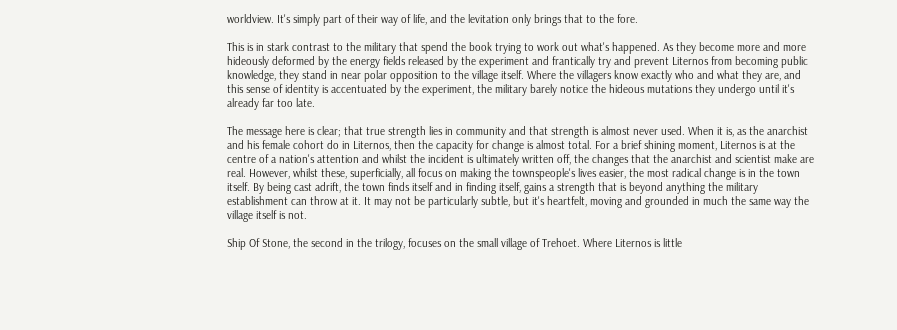worldview. It's simply part of their way of life, and the levitation only brings that to the fore.

This is in stark contrast to the military that spend the book trying to work out what's happened. As they become more and more hideously deformed by the energy fields released by the experiment and frantically try and prevent Liternos from becoming public knowledge, they stand in near polar opposition to the village itself. Where the villagers know exactly who and what they are, and this sense of identity is accentuated by the experiment, the military barely notice the hideous mutations they undergo until it's already far too late.

The message here is clear; that true strength lies in community and that strength is almost never used. When it is, as the anarchist and his female cohort do in Liternos, then the capacity for change is almost total. For a brief shining moment, Liternos is at the centre of a nation's attention and whilst the incident is ultimately written off, the changes that the anarchist and scientist make are real. However, whilst these, superficially, all focus on making the townspeople's lives easier, the most radical change is in the town itself. By being cast adrift, the town finds itself and in finding itself, gains a strength that is beyond anything the military establishment can throw at it. It may not be particularly subtle, but it's heartfelt, moving and grounded in much the same way the village itself is not.

Ship Of Stone, the second in the trilogy, focuses on the small village of Trehoet. Where Liternos is little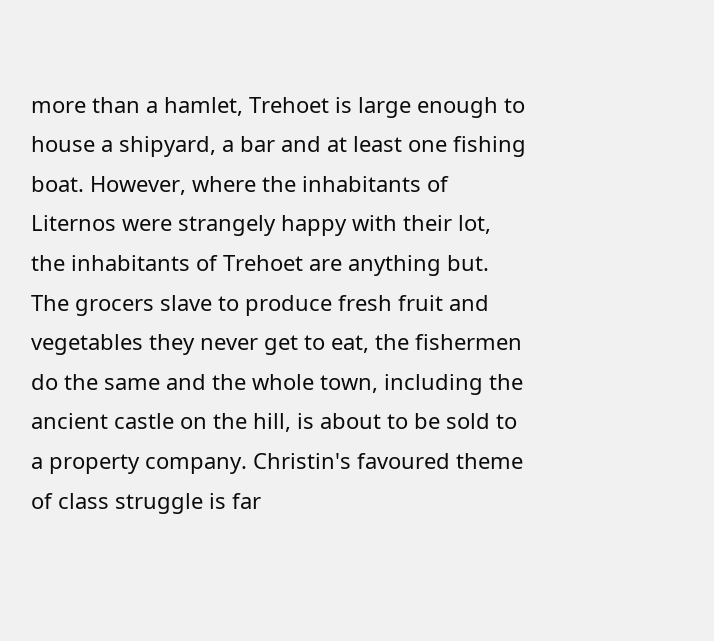more than a hamlet, Trehoet is large enough to house a shipyard, a bar and at least one fishing boat. However, where the inhabitants of Liternos were strangely happy with their lot, the inhabitants of Trehoet are anything but. The grocers slave to produce fresh fruit and vegetables they never get to eat, the fishermen do the same and the whole town, including the ancient castle on the hill, is about to be sold to a property company. Christin's favoured theme of class struggle is far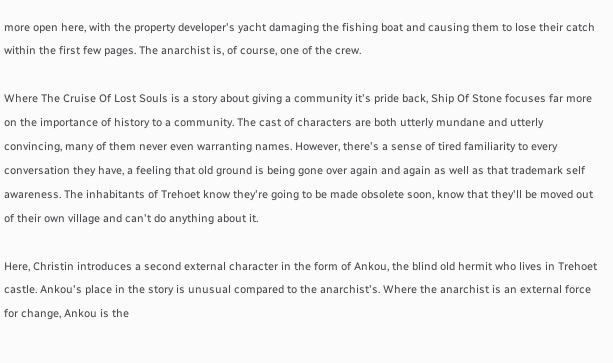more open here, with the property developer's yacht damaging the fishing boat and causing them to lose their catch within the first few pages. The anarchist is, of course, one of the crew.

Where The Cruise Of Lost Souls is a story about giving a community it's pride back, Ship Of Stone focuses far more on the importance of history to a community. The cast of characters are both utterly mundane and utterly convincing, many of them never even warranting names. However, there's a sense of tired familiarity to every conversation they have, a feeling that old ground is being gone over again and again as well as that trademark self awareness. The inhabitants of Trehoet know they're going to be made obsolete soon, know that they'll be moved out of their own village and can't do anything about it.

Here, Christin introduces a second external character in the form of Ankou, the blind old hermit who lives in Trehoet castle. Ankou's place in the story is unusual compared to the anarchist's. Where the anarchist is an external force for change, Ankou is the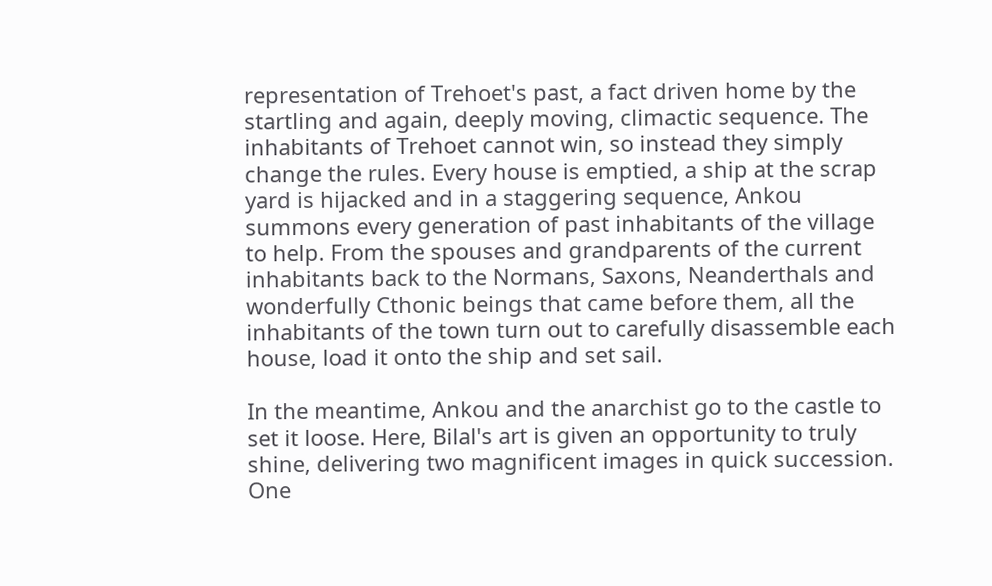representation of Trehoet's past, a fact driven home by the startling and again, deeply moving, climactic sequence. The inhabitants of Trehoet cannot win, so instead they simply change the rules. Every house is emptied, a ship at the scrap yard is hijacked and in a staggering sequence, Ankou summons every generation of past inhabitants of the village to help. From the spouses and grandparents of the current inhabitants back to the Normans, Saxons, Neanderthals and wonderfully Cthonic beings that came before them, all the inhabitants of the town turn out to carefully disassemble each house, load it onto the ship and set sail.

In the meantime, Ankou and the anarchist go to the castle to set it loose. Here, Bilal's art is given an opportunity to truly shine, delivering two magnificent images in quick succession. One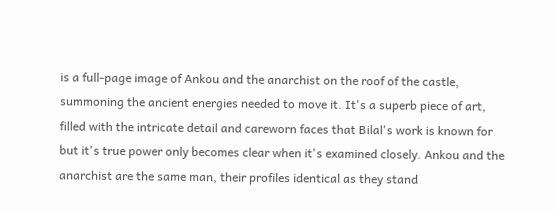is a full-page image of Ankou and the anarchist on the roof of the castle, summoning the ancient energies needed to move it. It's a superb piece of art, filled with the intricate detail and careworn faces that Bilal's work is known for but it's true power only becomes clear when it's examined closely. Ankou and the anarchist are the same man, their profiles identical as they stand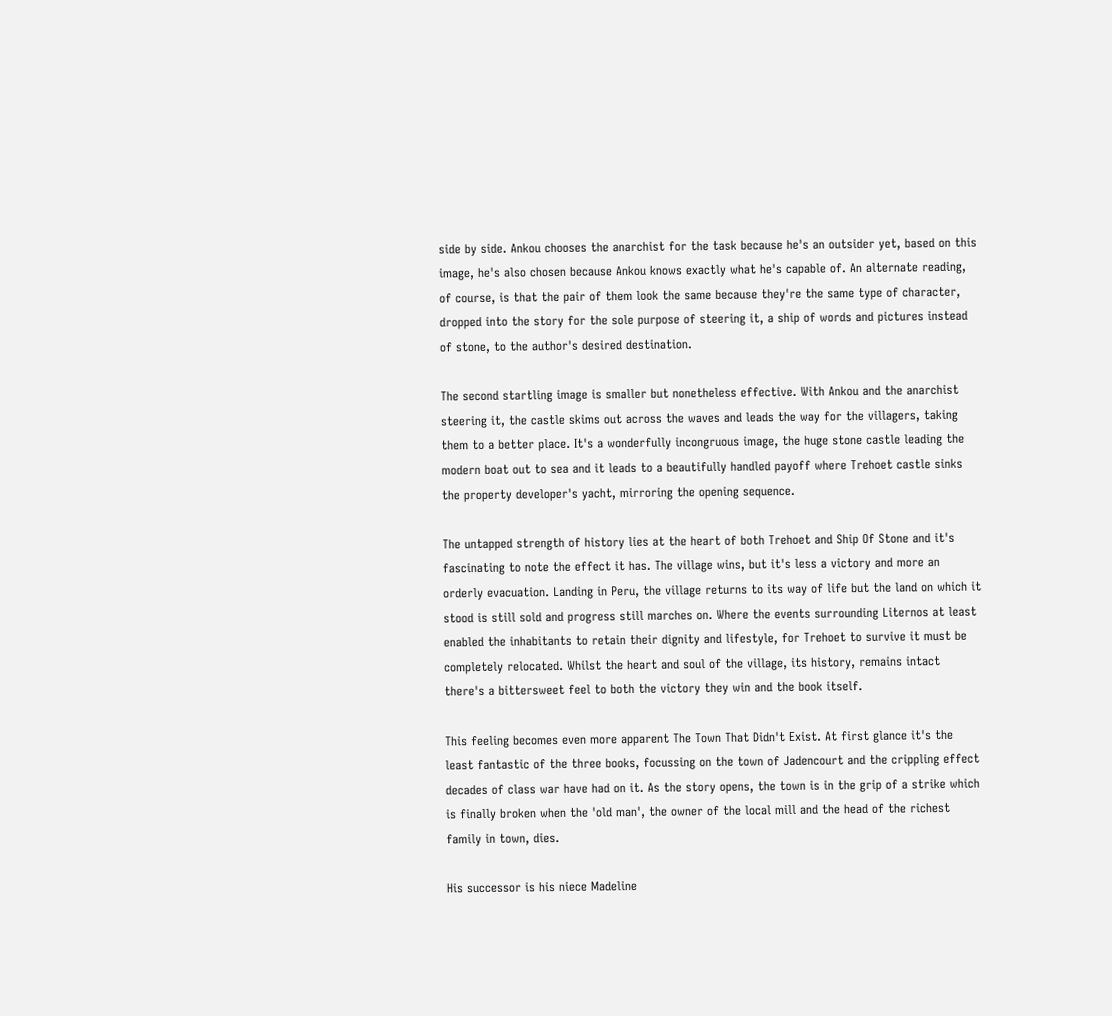side by side. Ankou chooses the anarchist for the task because he's an outsider yet, based on this image, he's also chosen because Ankou knows exactly what he's capable of. An alternate reading, of course, is that the pair of them look the same because they're the same type of character, dropped into the story for the sole purpose of steering it, a ship of words and pictures instead of stone, to the author's desired destination.

The second startling image is smaller but nonetheless effective. With Ankou and the anarchist steering it, the castle skims out across the waves and leads the way for the villagers, taking them to a better place. It's a wonderfully incongruous image, the huge stone castle leading the modern boat out to sea and it leads to a beautifully handled payoff where Trehoet castle sinks the property developer's yacht, mirroring the opening sequence.

The untapped strength of history lies at the heart of both Trehoet and Ship Of Stone and it's fascinating to note the effect it has. The village wins, but it's less a victory and more an orderly evacuation. Landing in Peru, the village returns to its way of life but the land on which it stood is still sold and progress still marches on. Where the events surrounding Liternos at least enabled the inhabitants to retain their dignity and lifestyle, for Trehoet to survive it must be completely relocated. Whilst the heart and soul of the village, its history, remains intact there's a bittersweet feel to both the victory they win and the book itself.

This feeling becomes even more apparent The Town That Didn't Exist. At first glance it's the least fantastic of the three books, focussing on the town of Jadencourt and the crippling effect decades of class war have had on it. As the story opens, the town is in the grip of a strike which is finally broken when the 'old man', the owner of the local mill and the head of the richest family in town, dies.

His successor is his niece Madeline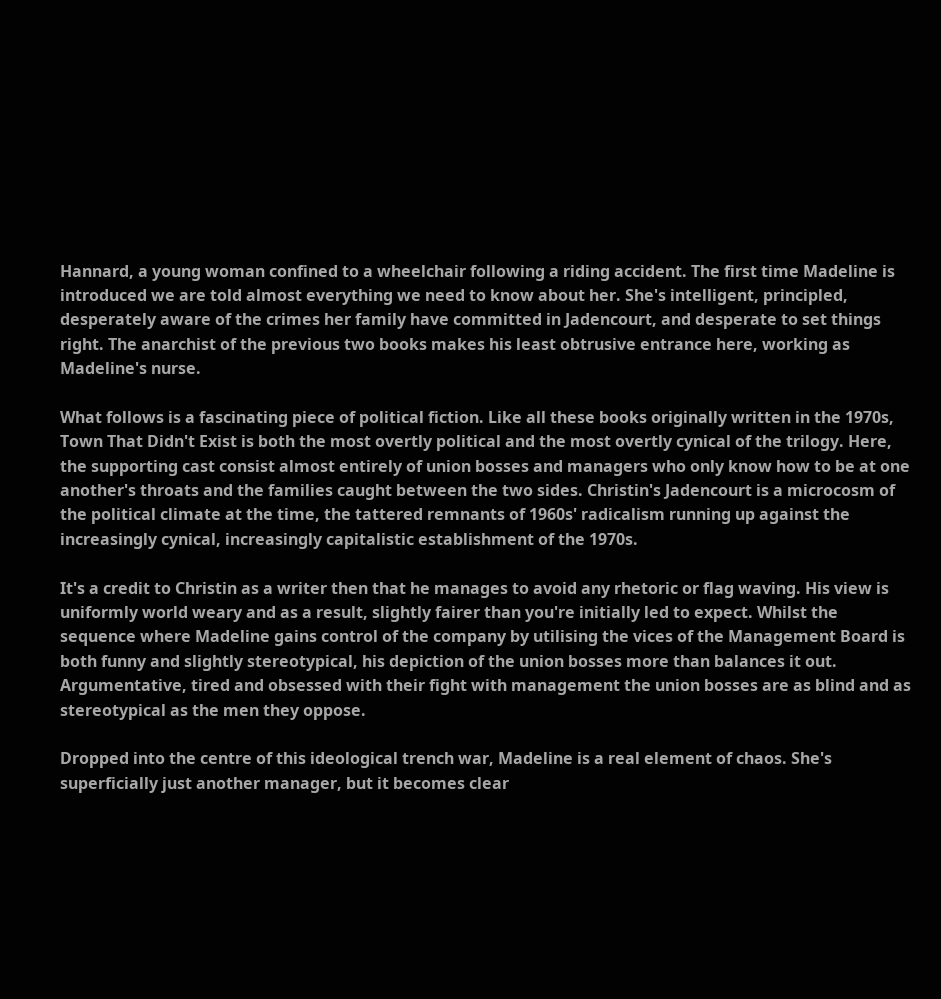Hannard, a young woman confined to a wheelchair following a riding accident. The first time Madeline is introduced we are told almost everything we need to know about her. She's intelligent, principled, desperately aware of the crimes her family have committed in Jadencourt, and desperate to set things right. The anarchist of the previous two books makes his least obtrusive entrance here, working as Madeline's nurse.

What follows is a fascinating piece of political fiction. Like all these books originally written in the 1970s, Town That Didn't Exist is both the most overtly political and the most overtly cynical of the trilogy. Here, the supporting cast consist almost entirely of union bosses and managers who only know how to be at one another's throats and the families caught between the two sides. Christin's Jadencourt is a microcosm of the political climate at the time, the tattered remnants of 1960s' radicalism running up against the increasingly cynical, increasingly capitalistic establishment of the 1970s.

It's a credit to Christin as a writer then that he manages to avoid any rhetoric or flag waving. His view is uniformly world weary and as a result, slightly fairer than you're initially led to expect. Whilst the sequence where Madeline gains control of the company by utilising the vices of the Management Board is both funny and slightly stereotypical, his depiction of the union bosses more than balances it out. Argumentative, tired and obsessed with their fight with management the union bosses are as blind and as stereotypical as the men they oppose.

Dropped into the centre of this ideological trench war, Madeline is a real element of chaos. She's superficially just another manager, but it becomes clear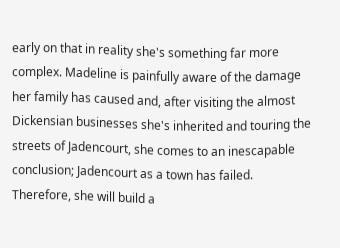early on that in reality she's something far more complex. Madeline is painfully aware of the damage her family has caused and, after visiting the almost Dickensian businesses she's inherited and touring the streets of Jadencourt, she comes to an inescapable conclusion; Jadencourt as a town has failed. Therefore, she will build a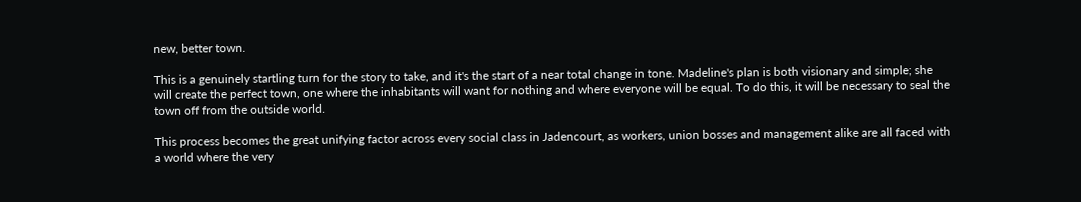new, better town.

This is a genuinely startling turn for the story to take, and it's the start of a near total change in tone. Madeline's plan is both visionary and simple; she will create the perfect town, one where the inhabitants will want for nothing and where everyone will be equal. To do this, it will be necessary to seal the town off from the outside world.

This process becomes the great unifying factor across every social class in Jadencourt, as workers, union bosses and management alike are all faced with a world where the very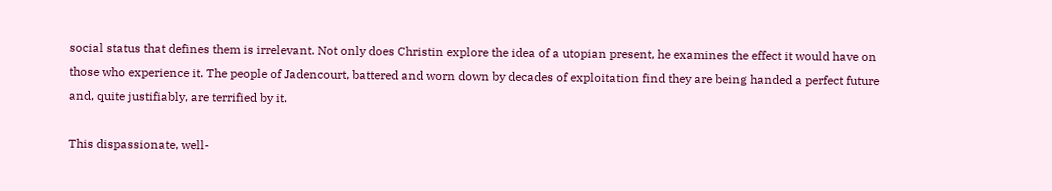social status that defines them is irrelevant. Not only does Christin explore the idea of a utopian present, he examines the effect it would have on those who experience it. The people of Jadencourt, battered and worn down by decades of exploitation find they are being handed a perfect future and, quite justifiably, are terrified by it.

This dispassionate, well-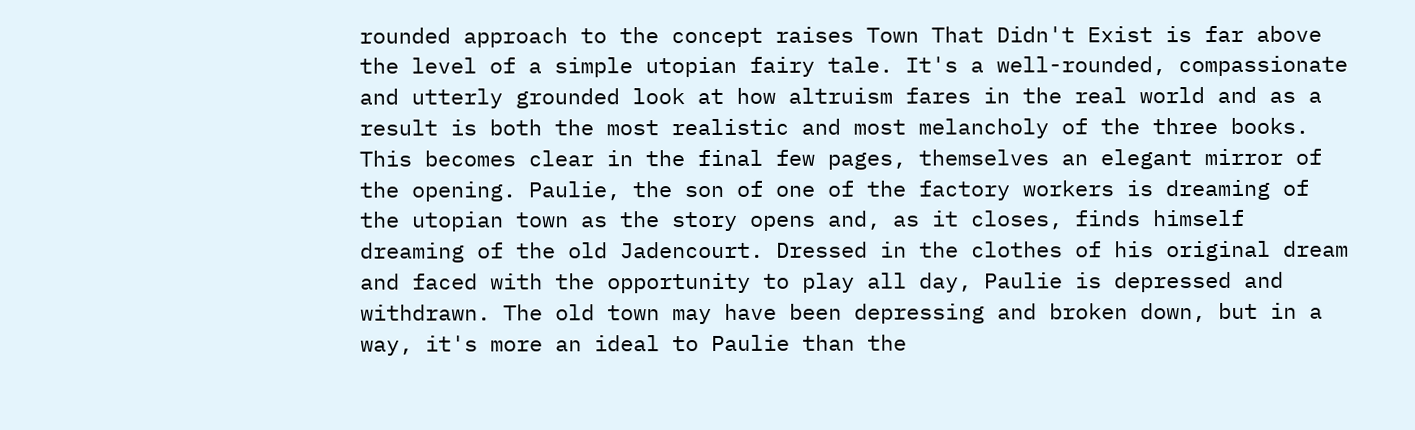rounded approach to the concept raises Town That Didn't Exist is far above the level of a simple utopian fairy tale. It's a well-rounded, compassionate and utterly grounded look at how altruism fares in the real world and as a result is both the most realistic and most melancholy of the three books. This becomes clear in the final few pages, themselves an elegant mirror of the opening. Paulie, the son of one of the factory workers is dreaming of the utopian town as the story opens and, as it closes, finds himself dreaming of the old Jadencourt. Dressed in the clothes of his original dream and faced with the opportunity to play all day, Paulie is depressed and withdrawn. The old town may have been depressing and broken down, but in a way, it's more an ideal to Paulie than the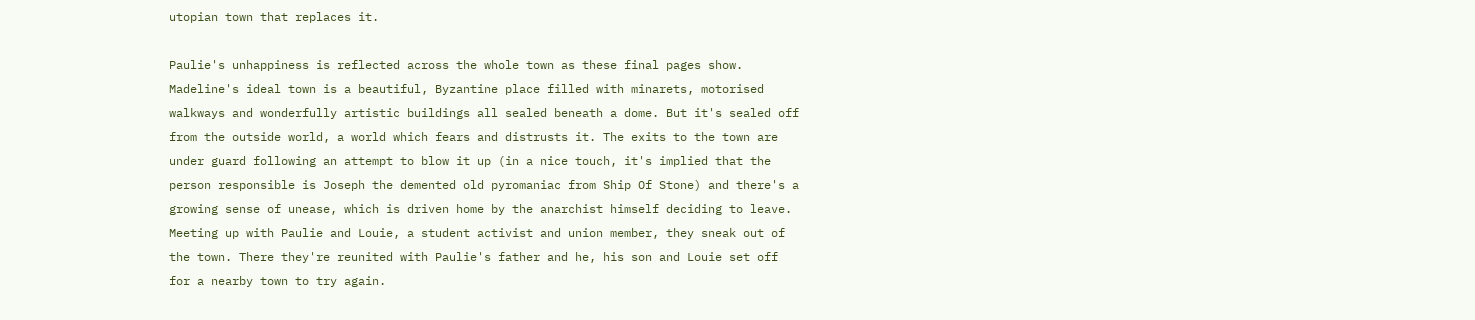utopian town that replaces it.

Paulie's unhappiness is reflected across the whole town as these final pages show. Madeline's ideal town is a beautiful, Byzantine place filled with minarets, motorised walkways and wonderfully artistic buildings all sealed beneath a dome. But it's sealed off from the outside world, a world which fears and distrusts it. The exits to the town are under guard following an attempt to blow it up (in a nice touch, it's implied that the person responsible is Joseph the demented old pyromaniac from Ship Of Stone) and there's a growing sense of unease, which is driven home by the anarchist himself deciding to leave. Meeting up with Paulie and Louie, a student activist and union member, they sneak out of the town. There they're reunited with Paulie's father and he, his son and Louie set off for a nearby town to try again.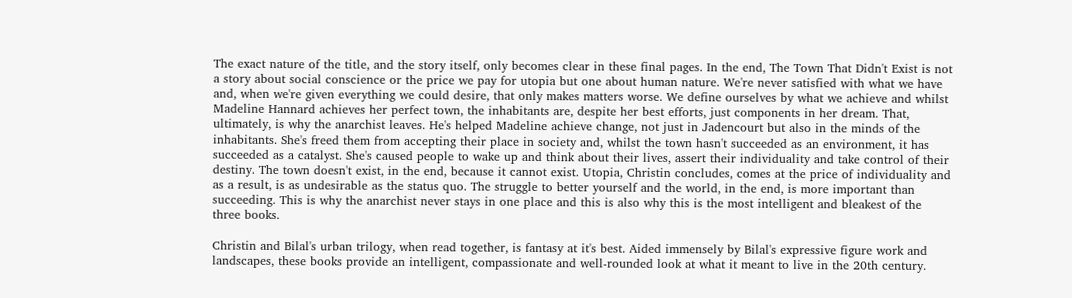The exact nature of the title, and the story itself, only becomes clear in these final pages. In the end, The Town That Didn't Exist is not a story about social conscience or the price we pay for utopia but one about human nature. We're never satisfied with what we have and, when we're given everything we could desire, that only makes matters worse. We define ourselves by what we achieve and whilst Madeline Hannard achieves her perfect town, the inhabitants are, despite her best efforts, just components in her dream. That, ultimately, is why the anarchist leaves. He's helped Madeline achieve change, not just in Jadencourt but also in the minds of the inhabitants. She's freed them from accepting their place in society and, whilst the town hasn't succeeded as an environment, it has succeeded as a catalyst. She's caused people to wake up and think about their lives, assert their individuality and take control of their destiny. The town doesn't exist, in the end, because it cannot exist. Utopia, Christin concludes, comes at the price of individuality and as a result, is as undesirable as the status quo. The struggle to better yourself and the world, in the end, is more important than succeeding. This is why the anarchist never stays in one place and this is also why this is the most intelligent and bleakest of the three books.

Christin and Bilal's urban trilogy, when read together, is fantasy at it's best. Aided immensely by Bilal's expressive figure work and landscapes, these books provide an intelligent, compassionate and well-rounded look at what it meant to live in the 20th century.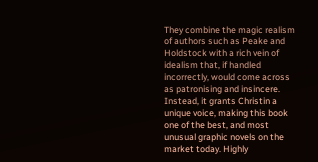They combine the magic realism of authors such as Peake and Holdstock with a rich vein of idealism that, if handled incorrectly, would come across as patronising and insincere. Instead, it grants Christin a unique voice, making this book one of the best, and most unusual graphic novels on the market today. Highly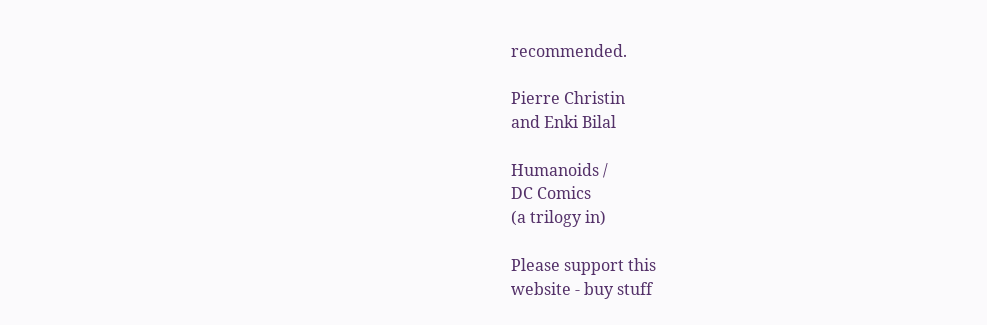recommended.

Pierre Christin
and Enki Bilal

Humanoids /
DC Comics
(a trilogy in)

Please support this
website - buy stuff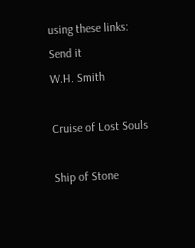using these links:
Send it
W.H. Smith

Cruise of Lost Souls

Ship of Stone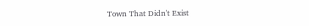Town That Didn't Exist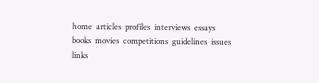home  articles  profiles  interviews  essays  books  movies  competitions  guidelines  issues  links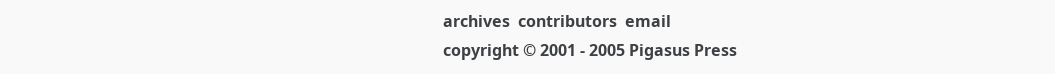archives  contributors  email
copyright © 2001 - 2005 Pigasus Press